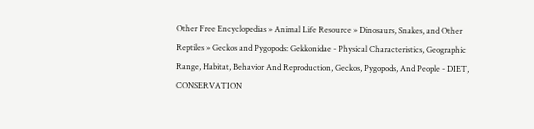Other Free Encyclopedias » Animal Life Resource » Dinosaurs, Snakes, and Other Reptiles » Geckos and Pygopods: Gekkonidae - Physical Characteristics, Geographic Range, Habitat, Behavior And Reproduction, Geckos, Pygopods, And People - DIET, CONSERVATION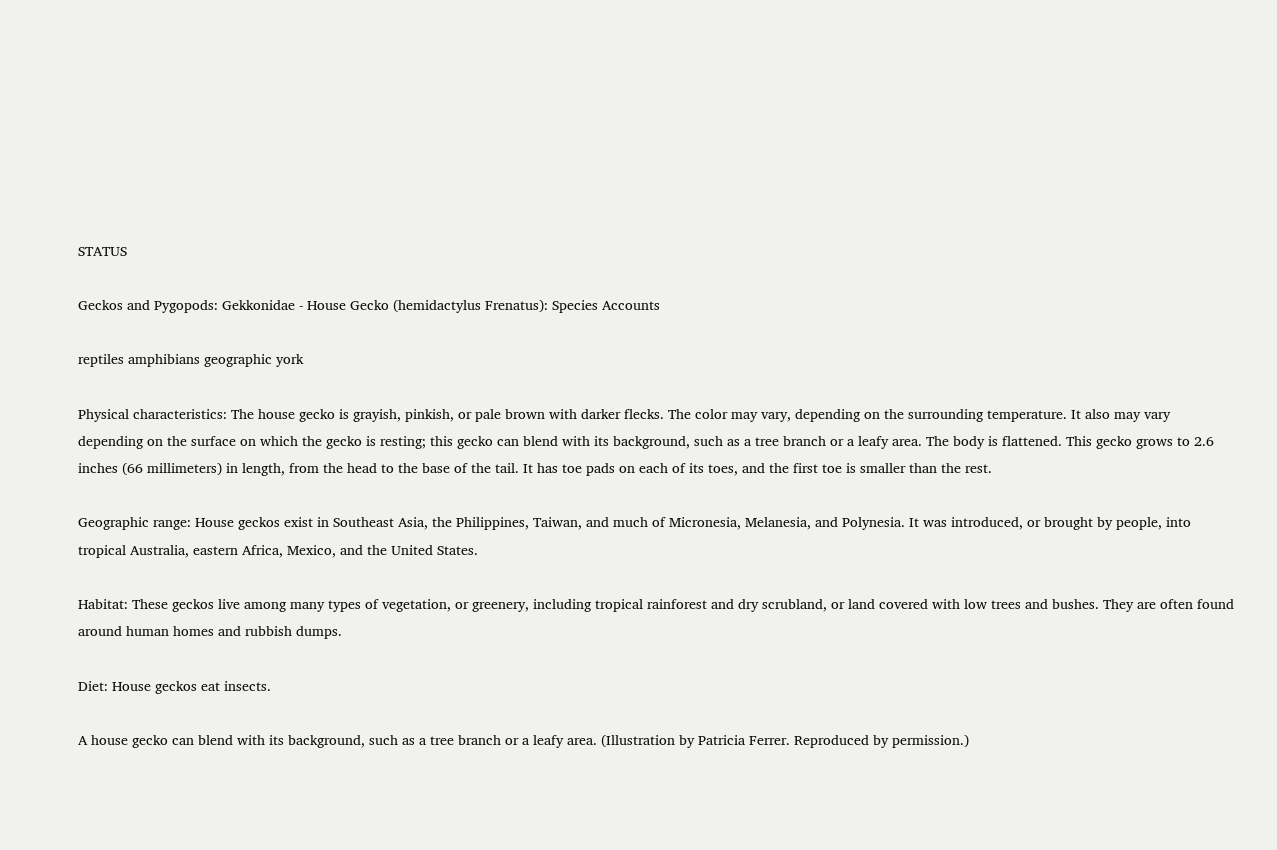STATUS

Geckos and Pygopods: Gekkonidae - House Gecko (hemidactylus Frenatus): Species Accounts

reptiles amphibians geographic york

Physical characteristics: The house gecko is grayish, pinkish, or pale brown with darker flecks. The color may vary, depending on the surrounding temperature. It also may vary depending on the surface on which the gecko is resting; this gecko can blend with its background, such as a tree branch or a leafy area. The body is flattened. This gecko grows to 2.6 inches (66 millimeters) in length, from the head to the base of the tail. It has toe pads on each of its toes, and the first toe is smaller than the rest.

Geographic range: House geckos exist in Southeast Asia, the Philippines, Taiwan, and much of Micronesia, Melanesia, and Polynesia. It was introduced, or brought by people, into tropical Australia, eastern Africa, Mexico, and the United States.

Habitat: These geckos live among many types of vegetation, or greenery, including tropical rainforest and dry scrubland, or land covered with low trees and bushes. They are often found around human homes and rubbish dumps.

Diet: House geckos eat insects.

A house gecko can blend with its background, such as a tree branch or a leafy area. (Illustration by Patricia Ferrer. Reproduced by permission.)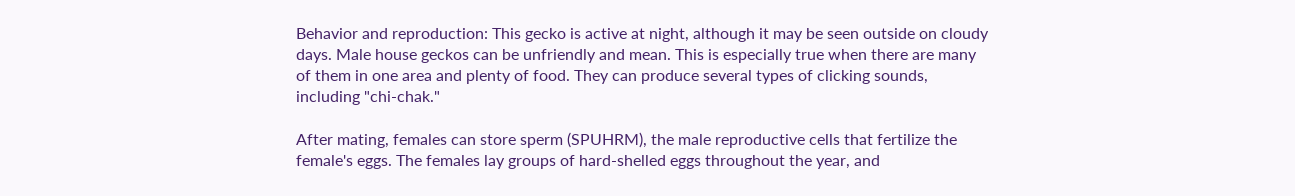Behavior and reproduction: This gecko is active at night, although it may be seen outside on cloudy days. Male house geckos can be unfriendly and mean. This is especially true when there are many of them in one area and plenty of food. They can produce several types of clicking sounds, including "chi-chak."

After mating, females can store sperm (SPUHRM), the male reproductive cells that fertilize the female's eggs. The females lay groups of hard-shelled eggs throughout the year, and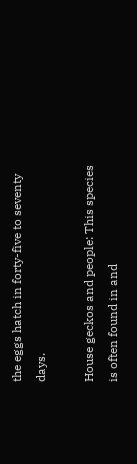the eggs hatch in forty-five to seventy days.

House geckos and people: This species is often found in and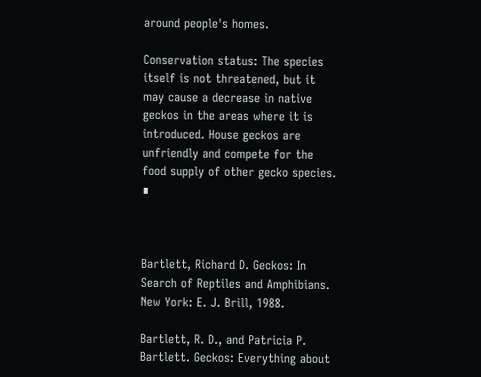around people's homes.

Conservation status: The species itself is not threatened, but it may cause a decrease in native geckos in the areas where it is introduced. House geckos are unfriendly and compete for the food supply of other gecko species. ∎



Bartlett, Richard D. Geckos: In Search of Reptiles and Amphibians. New York: E. J. Brill, 1988.

Bartlett, R. D., and Patricia P. Bartlett. Geckos: Everything about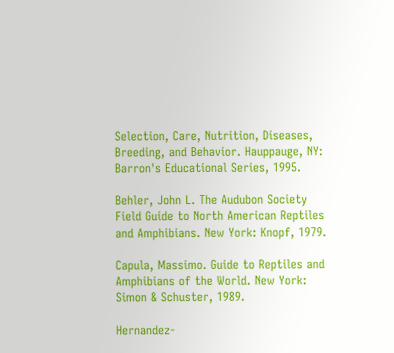Selection, Care, Nutrition, Diseases, Breeding, and Behavior. Hauppauge, NY: Barron's Educational Series, 1995.

Behler, John L. The Audubon Society Field Guide to North American Reptiles and Amphibians. New York: Knopf, 1979.

Capula, Massimo. Guide to Reptiles and Amphibians of the World. New York: Simon & Schuster, 1989.

Hernandez-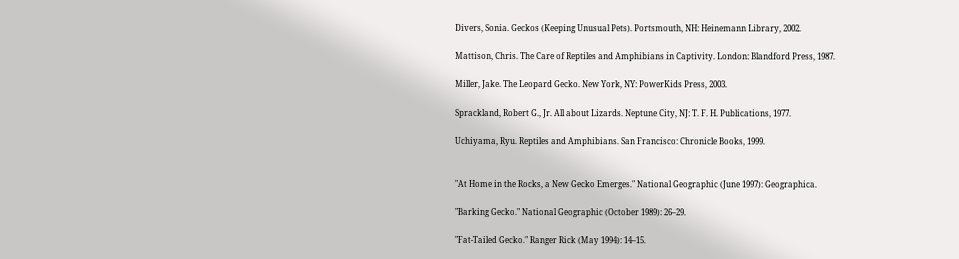Divers, Sonia. Geckos (Keeping Unusual Pets). Portsmouth, NH: Heinemann Library, 2002.

Mattison, Chris. The Care of Reptiles and Amphibians in Captivity. London: Blandford Press, 1987.

Miller, Jake. The Leopard Gecko. New York, NY: PowerKids Press, 2003.

Sprackland, Robert G., Jr. All about Lizards. Neptune City, NJ: T. F. H. Publications, 1977.

Uchiyama, Ryu. Reptiles and Amphibians. San Francisco: Chronicle Books, 1999.


"At Home in the Rocks, a New Gecko Emerges." National Geographic (June 1997): Geographica.

"Barking Gecko." National Geographic (October 1989): 26–29.

"Fat-Tailed Gecko." Ranger Rick (May 1994): 14–15.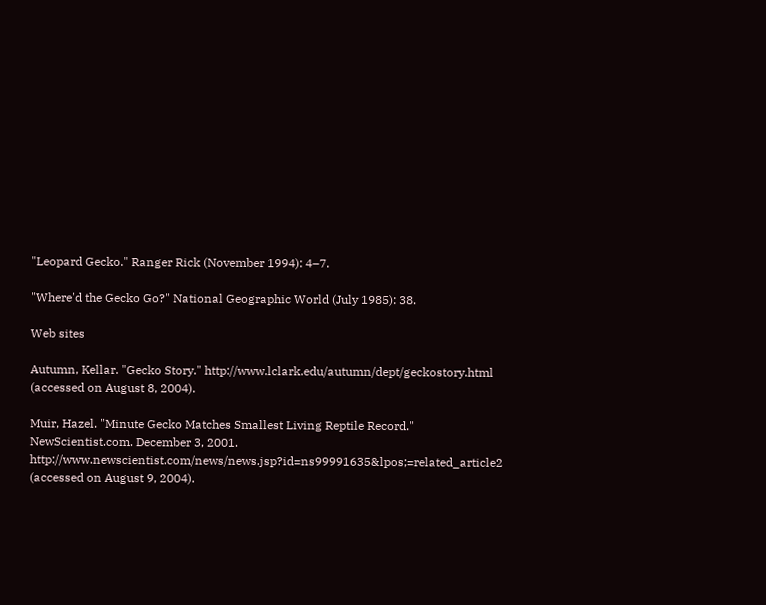"Leopard Gecko." Ranger Rick (November 1994): 4–7.

"Where'd the Gecko Go?" National Geographic World (July 1985): 38.

Web sites

Autumn, Kellar. "Gecko Story." http://www.lclark.edu/autumn/dept/geckostory.html (accessed on August 8, 2004).

Muir, Hazel. "Minute Gecko Matches Smallest Living Reptile Record." NewScientist.com. December 3, 2001. http://www.newscientist.com/news/news.jsp?id=ns99991635&lpos;=related_article2 (accessed on August 9, 2004).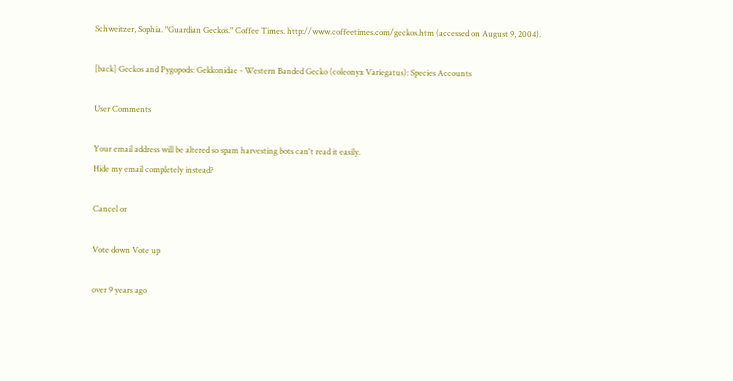Schweitzer, Sophia. "Guardian Geckos." Coffee Times. http://www.coffeetimes.com/geckos.htm (accessed on August 9, 2004).

[back] Geckos and Pygopods: Gekkonidae - Western Banded Gecko (coleonyx Variegatus): Species Accounts

User Comments

Your email address will be altered so spam harvesting bots can't read it easily.
Hide my email completely instead?

Cancel or

Vote down Vote up

over 9 years ago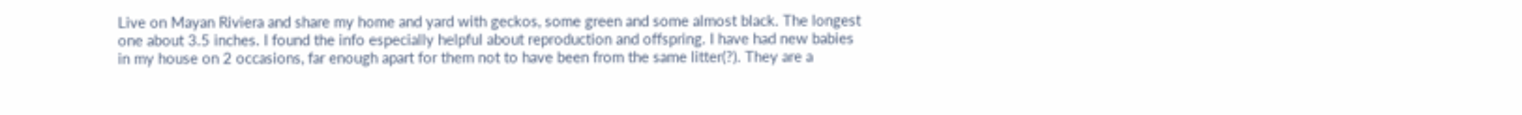Live on Mayan Riviera and share my home and yard with geckos, some green and some almost black. The longest one about 3.5 inches. I found the info especially helpful about reproduction and offspring. I have had new babies in my house on 2 occasions, far enough apart for them not to have been from the same litter(?). They are a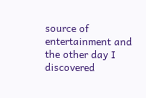source of entertainment and the other day I discovered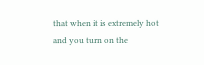that when it is extremely hot and you turn on the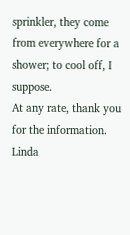sprinkler, they come from everywhere for a shower; to cool off, I suppose.
At any rate, thank you for the information. Linda